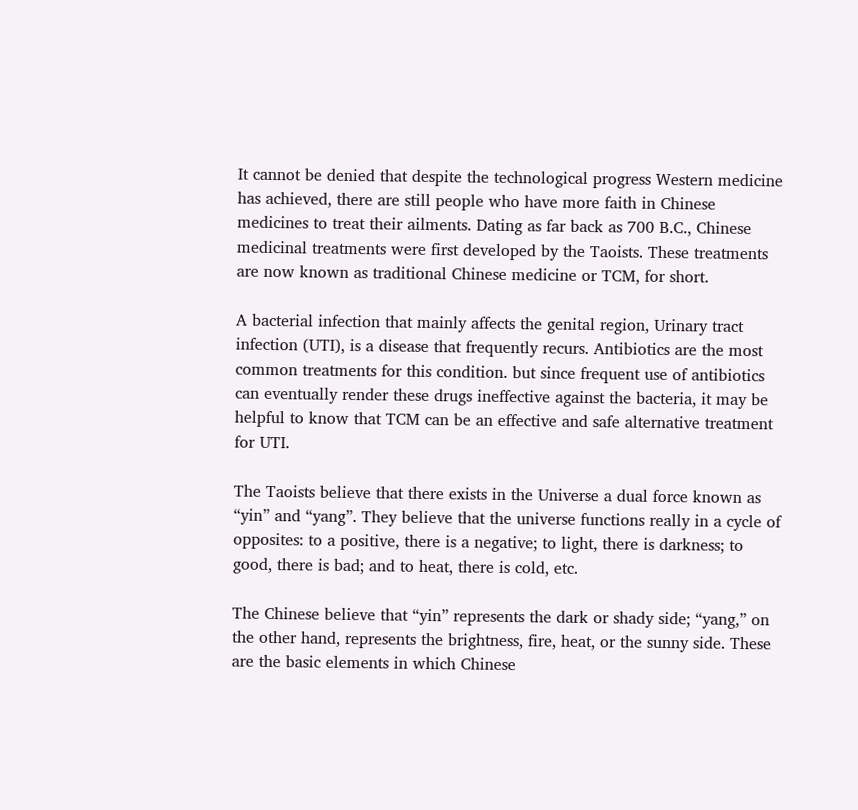It cannot be denied that despite the technological progress Western medicine has achieved, there are still people who have more faith in Chinese medicines to treat their ailments. Dating as far back as 700 B.C., Chinese medicinal treatments were first developed by the Taoists. These treatments are now known as traditional Chinese medicine or TCM, for short.

A bacterial infection that mainly affects the genital region, Urinary tract infection (UTI), is a disease that frequently recurs. Antibiotics are the most common treatments for this condition. but since frequent use of antibiotics can eventually render these drugs ineffective against the bacteria, it may be helpful to know that TCM can be an effective and safe alternative treatment for UTI.

The Taoists believe that there exists in the Universe a dual force known as “yin” and “yang”. They believe that the universe functions really in a cycle of opposites: to a positive, there is a negative; to light, there is darkness; to good, there is bad; and to heat, there is cold, etc.

The Chinese believe that “yin” represents the dark or shady side; “yang,” on the other hand, represents the brightness, fire, heat, or the sunny side. These are the basic elements in which Chinese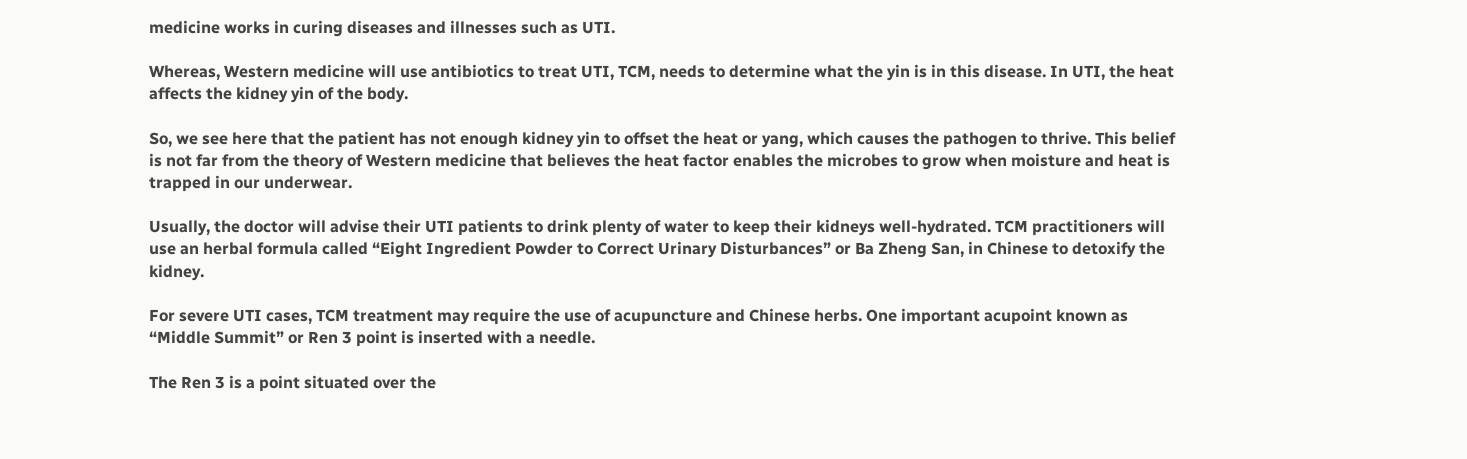medicine works in curing diseases and illnesses such as UTI.

Whereas, Western medicine will use antibiotics to treat UTI, TCM, needs to determine what the yin is in this disease. In UTI, the heat affects the kidney yin of the body.

So, we see here that the patient has not enough kidney yin to offset the heat or yang, which causes the pathogen to thrive. This belief is not far from the theory of Western medicine that believes the heat factor enables the microbes to grow when moisture and heat is trapped in our underwear.

Usually, the doctor will advise their UTI patients to drink plenty of water to keep their kidneys well-hydrated. TCM practitioners will use an herbal formula called “Eight Ingredient Powder to Correct Urinary Disturbances” or Ba Zheng San, in Chinese to detoxify the kidney.

For severe UTI cases, TCM treatment may require the use of acupuncture and Chinese herbs. One important acupoint known as “Middle Summit” or Ren 3 point is inserted with a needle.

The Ren 3 is a point situated over the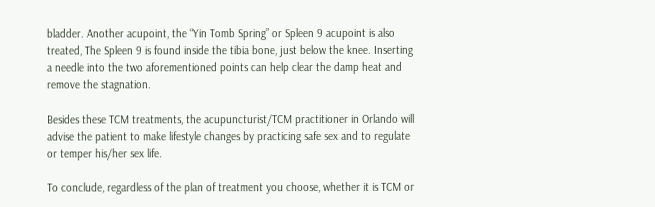bladder. Another acupoint, the “Yin Tomb Spring” or Spleen 9 acupoint is also treated, The Spleen 9 is found inside the tibia bone, just below the knee. Inserting a needle into the two aforementioned points can help clear the damp heat and remove the stagnation.

Besides these TCM treatments, the acupuncturist/TCM practitioner in Orlando will advise the patient to make lifestyle changes by practicing safe sex and to regulate or temper his/her sex life.

To conclude, regardless of the plan of treatment you choose, whether it is TCM or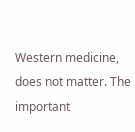Western medicine, does not matter. The important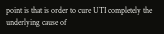point is that is order to cure UTI completely the underlying cause of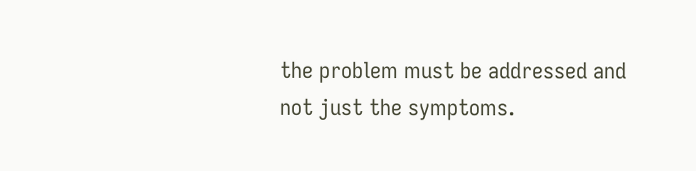the problem must be addressed and not just the symptoms.